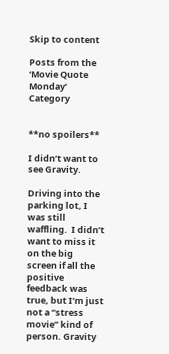Skip to content

Posts from the ‘Movie Quote Monday’ Category


**no spoilers**

I didn’t want to see Gravity.

Driving into the parking lot, I was still waffling.  I didn’t want to miss it on the big screen if all the positive feedback was true, but I’m just not a “stress movie” kind of person. Gravity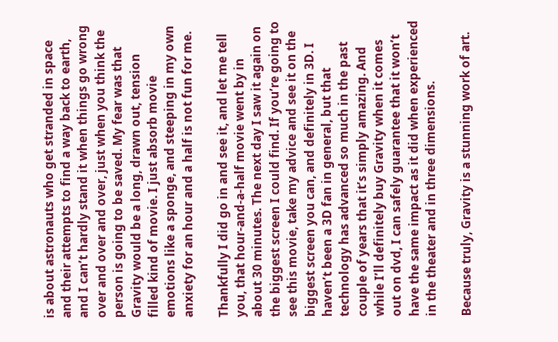is about astronauts who get stranded in space and their attempts to find a way back to earth, and I can’t hardly stand it when things go wrong over and over and over, just when you think the person is going to be saved. My fear was that Gravity would be a long, drawn out, tension filled kind of movie. I just absorb movie emotions like a sponge, and steeping in my own anxiety for an hour and a half is not fun for me.

Thankfully I did go in and see it, and let me tell you, that hour-and-a-half movie went by in about 30 minutes. The next day I saw it again on the biggest screen I could find. If you’re going to see this movie, take my advice and see it on the biggest screen you can, and definitely in 3D. I haven’t been a 3D fan in general, but that technology has advanced so much in the past couple of years that it’s simply amazing. And while I’ll definitely buy Gravity when it comes out on dvd, I can safely guarantee that it won’t have the same impact as it did when experienced in the theater and in three dimensions.

Because truly, Gravity is a stunning work of art.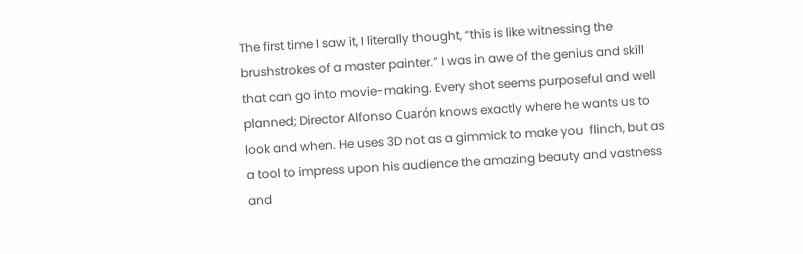The first time I saw it, I literally thought, “this is like witnessing the brushstrokes of a master painter.” I was in awe of the genius and skill that can go into movie-making. Every shot seems purposeful and well planned; Director Alfonso Cuarón knows exactly where he wants us to look and when. He uses 3D not as a gimmick to make you  flinch, but as a tool to impress upon his audience the amazing beauty and vastness and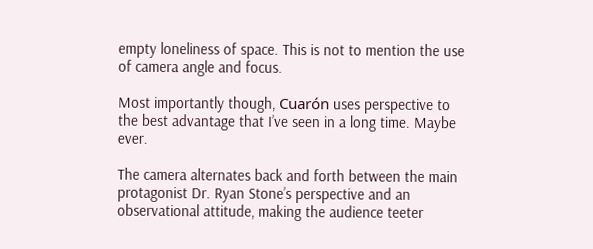empty loneliness of space. This is not to mention the use of camera angle and focus.

Most importantly though, Cuarón uses perspective to the best advantage that I’ve seen in a long time. Maybe ever.

The camera alternates back and forth between the main protagonist Dr. Ryan Stone’s perspective and an observational attitude, making the audience teeter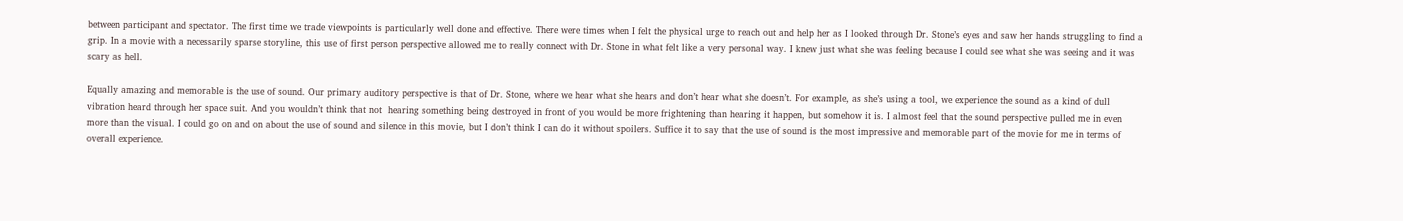between participant and spectator. The first time we trade viewpoints is particularly well done and effective. There were times when I felt the physical urge to reach out and help her as I looked through Dr. Stone’s eyes and saw her hands struggling to find a grip. In a movie with a necessarily sparse storyline, this use of first person perspective allowed me to really connect with Dr. Stone in what felt like a very personal way. I knew just what she was feeling because I could see what she was seeing and it was scary as hell.

Equally amazing and memorable is the use of sound. Our primary auditory perspective is that of Dr. Stone, where we hear what she hears and don’t hear what she doesn’t. For example, as she’s using a tool, we experience the sound as a kind of dull vibration heard through her space suit. And you wouldn’t think that not  hearing something being destroyed in front of you would be more frightening than hearing it happen, but somehow it is. I almost feel that the sound perspective pulled me in even more than the visual. I could go on and on about the use of sound and silence in this movie, but I don’t think I can do it without spoilers. Suffice it to say that the use of sound is the most impressive and memorable part of the movie for me in terms of overall experience.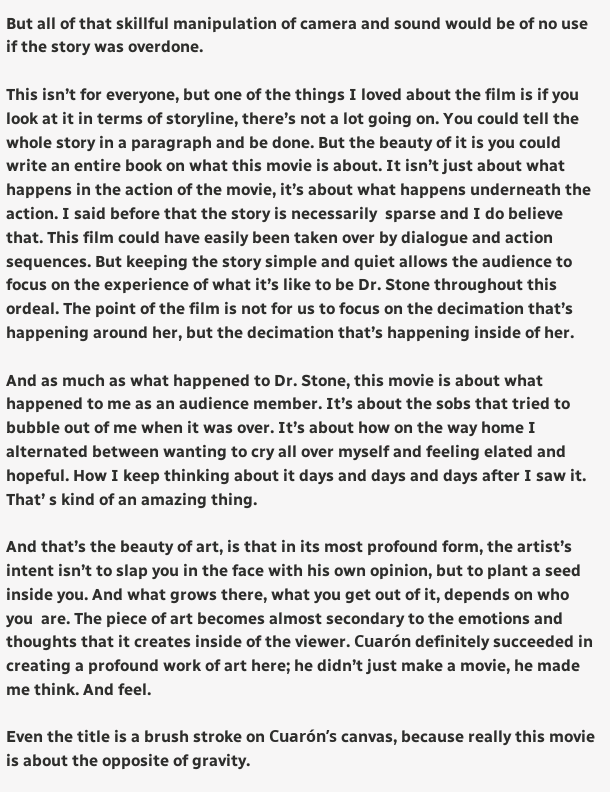But all of that skillful manipulation of camera and sound would be of no use if the story was overdone.

This isn’t for everyone, but one of the things I loved about the film is if you look at it in terms of storyline, there’s not a lot going on. You could tell the whole story in a paragraph and be done. But the beauty of it is you could write an entire book on what this movie is about. It isn’t just about what happens in the action of the movie, it’s about what happens underneath the action. I said before that the story is necessarily  sparse and I do believe that. This film could have easily been taken over by dialogue and action sequences. But keeping the story simple and quiet allows the audience to focus on the experience of what it’s like to be Dr. Stone throughout this ordeal. The point of the film is not for us to focus on the decimation that’s happening around her, but the decimation that’s happening inside of her.

And as much as what happened to Dr. Stone, this movie is about what happened to me as an audience member. It’s about the sobs that tried to bubble out of me when it was over. It’s about how on the way home I alternated between wanting to cry all over myself and feeling elated and hopeful. How I keep thinking about it days and days and days after I saw it.  That’ s kind of an amazing thing.

And that’s the beauty of art, is that in its most profound form, the artist’s intent isn’t to slap you in the face with his own opinion, but to plant a seed inside you. And what grows there, what you get out of it, depends on who you  are. The piece of art becomes almost secondary to the emotions and thoughts that it creates inside of the viewer. Cuarón definitely succeeded in creating a profound work of art here; he didn’t just make a movie, he made me think. And feel.

Even the title is a brush stroke on Cuarón’s canvas, because really this movie is about the opposite of gravity.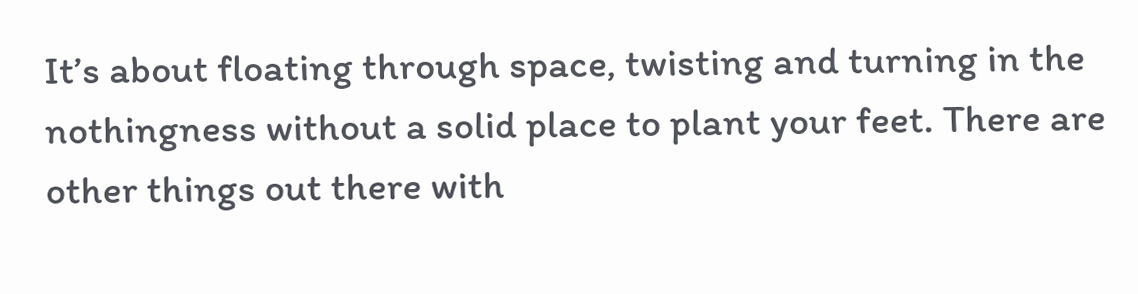It’s about floating through space, twisting and turning in the nothingness without a solid place to plant your feet. There are other things out there with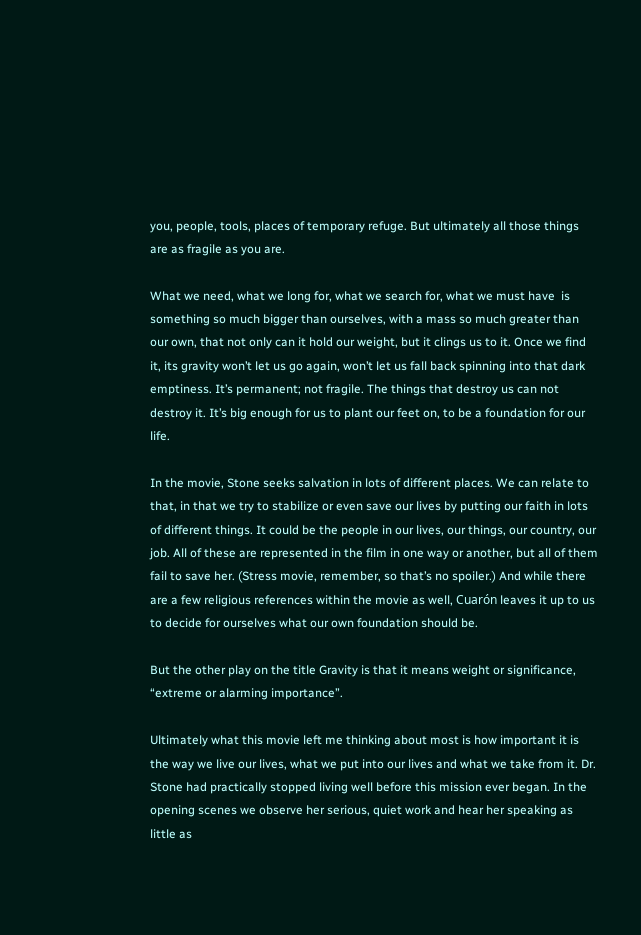you, people, tools, places of temporary refuge. But ultimately all those things are as fragile as you are.

What we need, what we long for, what we search for, what we must have  is something so much bigger than ourselves, with a mass so much greater than our own, that not only can it hold our weight, but it clings us to it. Once we find it, its gravity won’t let us go again, won’t let us fall back spinning into that dark emptiness. It’s permanent; not fragile. The things that destroy us can not destroy it. It’s big enough for us to plant our feet on, to be a foundation for our life.

In the movie, Stone seeks salvation in lots of different places. We can relate to that, in that we try to stabilize or even save our lives by putting our faith in lots of different things. It could be the people in our lives, our things, our country, our job. All of these are represented in the film in one way or another, but all of them fail to save her. (Stress movie, remember, so that’s no spoiler.) And while there are a few religious references within the movie as well, Cuarón leaves it up to us to decide for ourselves what our own foundation should be.

But the other play on the title Gravity is that it means weight or significance, “extreme or alarming importance”.

Ultimately what this movie left me thinking about most is how important it is the way we live our lives, what we put into our lives and what we take from it. Dr. Stone had practically stopped living well before this mission ever began. In the opening scenes we observe her serious, quiet work and hear her speaking as little as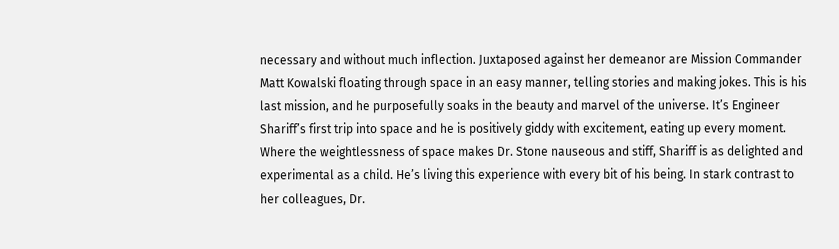necessary and without much inflection. Juxtaposed against her demeanor are Mission Commander Matt Kowalski floating through space in an easy manner, telling stories and making jokes. This is his last mission, and he purposefully soaks in the beauty and marvel of the universe. It’s Engineer Shariff’s first trip into space and he is positively giddy with excitement, eating up every moment. Where the weightlessness of space makes Dr. Stone nauseous and stiff, Shariff is as delighted and experimental as a child. He’s living this experience with every bit of his being. In stark contrast to her colleagues, Dr.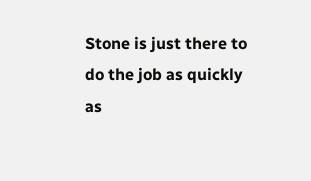Stone is just there to do the job as quickly as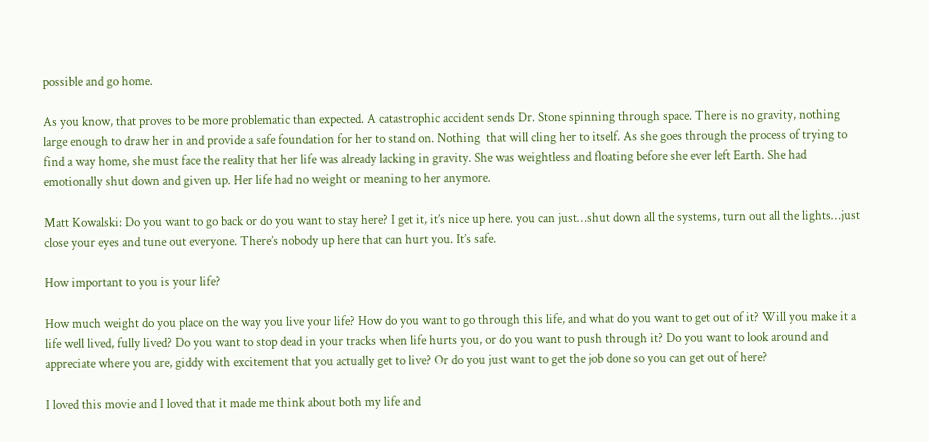possible and go home.

As you know, that proves to be more problematic than expected. A catastrophic accident sends Dr. Stone spinning through space. There is no gravity, nothing large enough to draw her in and provide a safe foundation for her to stand on. Nothing  that will cling her to itself. As she goes through the process of trying to find a way home, she must face the reality that her life was already lacking in gravity. She was weightless and floating before she ever left Earth. She had emotionally shut down and given up. Her life had no weight or meaning to her anymore.

Matt Kowalski: Do you want to go back or do you want to stay here? I get it, it’s nice up here. you can just…shut down all the systems, turn out all the lights…just close your eyes and tune out everyone. There’s nobody up here that can hurt you. It’s safe.

How important to you is your life?

How much weight do you place on the way you live your life? How do you want to go through this life, and what do you want to get out of it? Will you make it a life well lived, fully lived? Do you want to stop dead in your tracks when life hurts you, or do you want to push through it? Do you want to look around and appreciate where you are, giddy with excitement that you actually get to live? Or do you just want to get the job done so you can get out of here?

I loved this movie and I loved that it made me think about both my life and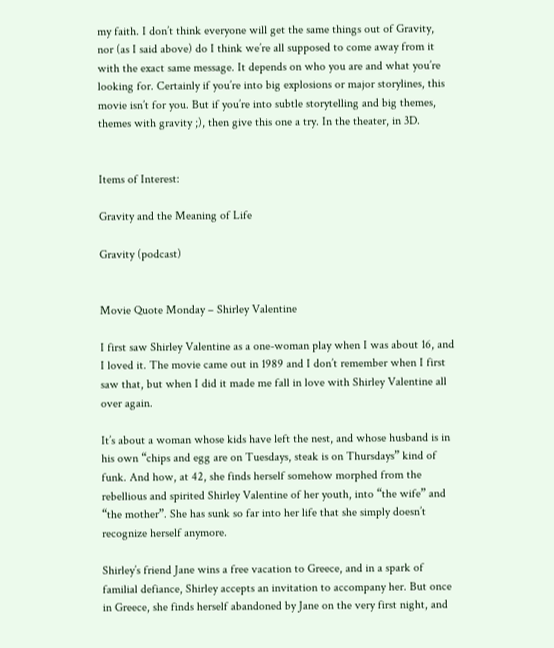my faith. I don’t think everyone will get the same things out of Gravity, nor (as I said above) do I think we’re all supposed to come away from it with the exact same message. It depends on who you are and what you’re looking for. Certainly if you’re into big explosions or major storylines, this movie isn’t for you. But if you’re into subtle storytelling and big themes, themes with gravity ;), then give this one a try. In the theater, in 3D.


Items of Interest:

Gravity and the Meaning of Life

Gravity (podcast)


Movie Quote Monday – Shirley Valentine

I first saw Shirley Valentine as a one-woman play when I was about 16, and I loved it. The movie came out in 1989 and I don’t remember when I first saw that, but when I did it made me fall in love with Shirley Valentine all over again.

It’s about a woman whose kids have left the nest, and whose husband is in his own “chips and egg are on Tuesdays, steak is on Thursdays” kind of funk. And how, at 42, she finds herself somehow morphed from the rebellious and spirited Shirley Valentine of her youth, into “the wife” and “the mother”. She has sunk so far into her life that she simply doesn’t recognize herself anymore.

Shirley’s friend Jane wins a free vacation to Greece, and in a spark of familial defiance, Shirley accepts an invitation to accompany her. But once in Greece, she finds herself abandoned by Jane on the very first night, and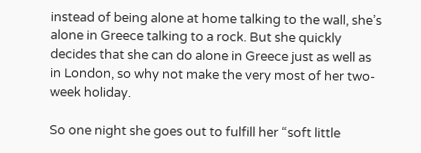instead of being alone at home talking to the wall, she’s alone in Greece talking to a rock. But she quickly decides that she can do alone in Greece just as well as in London, so why not make the very most of her two-week holiday.

So one night she goes out to fulfill her “soft little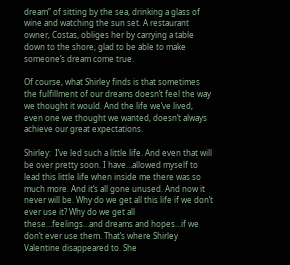dream” of sitting by the sea, drinking a glass of wine and watching the sun set. A restaurant owner, Costas, obliges her by carrying a table down to the shore, glad to be able to make someone’s dream come true.

Of course, what Shirley finds is that sometimes the fulfillment of our dreams doesn’t feel the way we thought it would. And the life we’ve lived, even one we thought we wanted, doesn’t always achieve our great expectations.

Shirley:  I’ve led such a little life. And even that will be over pretty soon. I have…allowed myself to lead this little life when inside me there was so much more. And it’s all gone unused. And now it never will be. Why do we get all this life if we don’t ever use it? Why do we get all these…feelings…and dreams and hopes…if we don’t ever use them. That’s where Shirley Valentine disappeared to. She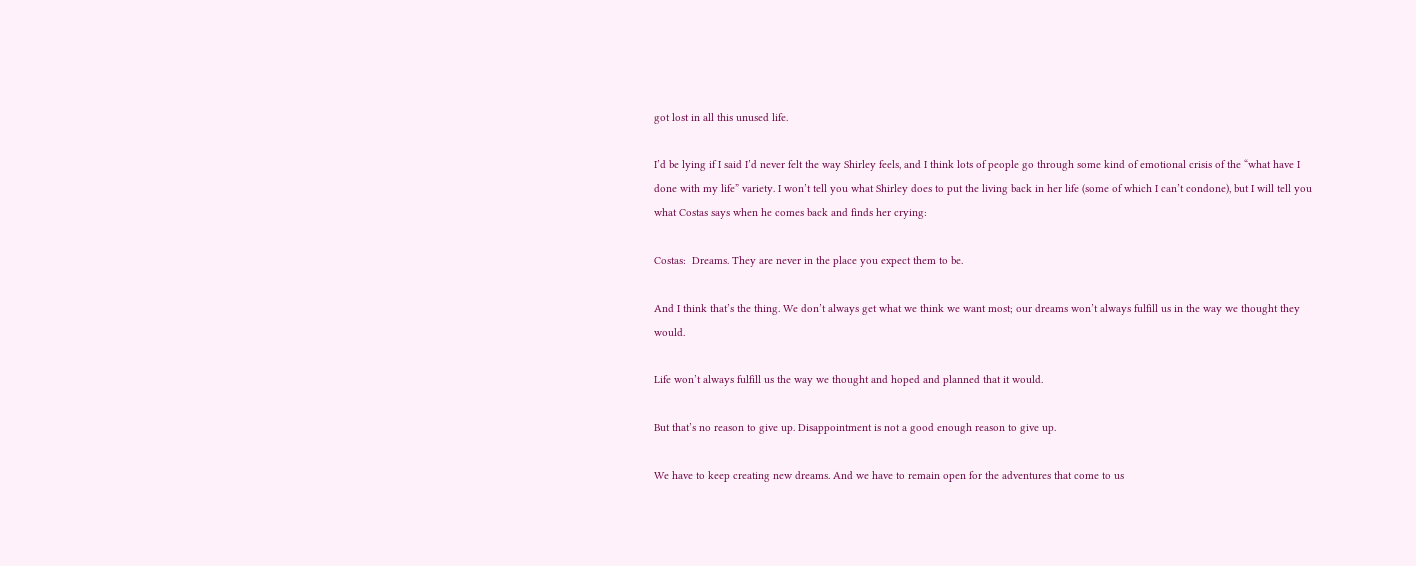got lost in all this unused life.

I’d be lying if I said I’d never felt the way Shirley feels, and I think lots of people go through some kind of emotional crisis of the “what have I done with my life” variety. I won’t tell you what Shirley does to put the living back in her life (some of which I can’t condone), but I will tell you what Costas says when he comes back and finds her crying:

Costas:  Dreams. They are never in the place you expect them to be.

And I think that’s the thing. We don’t always get what we think we want most; our dreams won’t always fulfill us in the way we thought they would.

Life won’t always fulfill us the way we thought and hoped and planned that it would.

But that’s no reason to give up. Disappointment is not a good enough reason to give up.

We have to keep creating new dreams. And we have to remain open for the adventures that come to us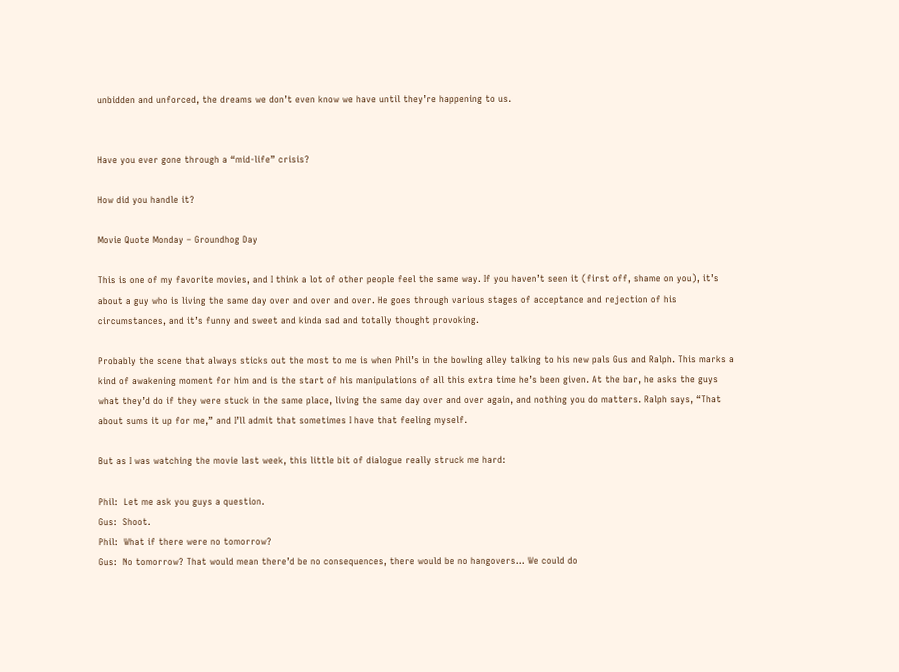unbidden and unforced, the dreams we don’t even know we have until they’re happening to us.


Have you ever gone through a “mid-life” crisis?

How did you handle it?

Movie Quote Monday – Groundhog Day

This is one of my favorite movies, and I think a lot of other people feel the same way. If you haven’t seen it (first off, shame on you), it’s about a guy who is living the same day over and over and over. He goes through various stages of acceptance and rejection of his circumstances, and it’s funny and sweet and kinda sad and totally thought provoking.

Probably the scene that always sticks out the most to me is when Phil’s in the bowling alley talking to his new pals Gus and Ralph. This marks a kind of awakening moment for him and is the start of his manipulations of all this extra time he’s been given. At the bar, he asks the guys what they’d do if they were stuck in the same place, living the same day over and over again, and nothing you do matters. Ralph says, “That about sums it up for me,” and I’ll admit that sometimes I have that feeling myself.

But as I was watching the movie last week, this little bit of dialogue really struck me hard:

Phil:  Let me ask you guys a question.
Gus:  Shoot.
Phil:  What if there were no tomorrow?
Gus:  No tomorrow? That would mean there’d be no consequences, there would be no hangovers… We could do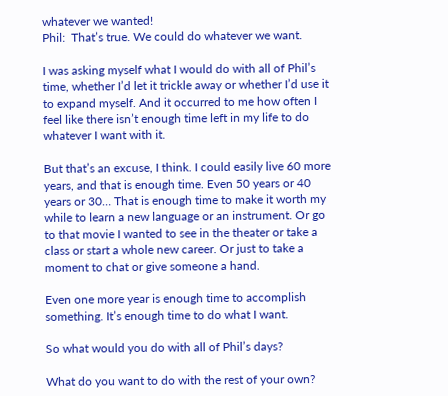whatever we wanted!
Phil:  That’s true. We could do whatever we want.

I was asking myself what I would do with all of Phil’s time, whether I’d let it trickle away or whether I’d use it to expand myself. And it occurred to me how often I feel like there isn’t enough time left in my life to do whatever I want with it.

But that’s an excuse, I think. I could easily live 60 more years, and that is enough time. Even 50 years or 40 years or 30… That is enough time to make it worth my while to learn a new language or an instrument. Or go to that movie I wanted to see in the theater or take a class or start a whole new career. Or just to take a moment to chat or give someone a hand.

Even one more year is enough time to accomplish something. It’s enough time to do what I want.

So what would you do with all of Phil’s days?

What do you want to do with the rest of your own?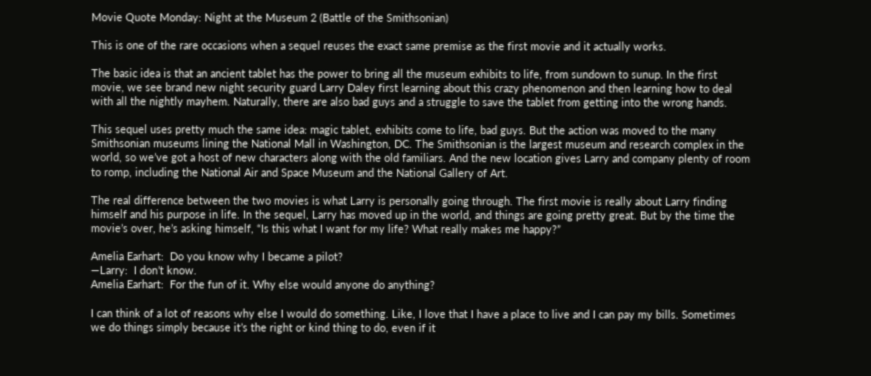Movie Quote Monday: Night at the Museum 2 (Battle of the Smithsonian)

This is one of the rare occasions when a sequel reuses the exact same premise as the first movie and it actually works.

The basic idea is that an ancient tablet has the power to bring all the museum exhibits to life, from sundown to sunup. In the first movie, we see brand new night security guard Larry Daley first learning about this crazy phenomenon and then learning how to deal with all the nightly mayhem. Naturally, there are also bad guys and a struggle to save the tablet from getting into the wrong hands.

This sequel uses pretty much the same idea: magic tablet, exhibits come to life, bad guys. But the action was moved to the many Smithsonian museums lining the National Mall in Washington, DC. The Smithsonian is the largest museum and research complex in the world, so we’ve got a host of new characters along with the old familiars. And the new location gives Larry and company plenty of room to romp, including the National Air and Space Museum and the National Gallery of Art.

The real difference between the two movies is what Larry is personally going through. The first movie is really about Larry finding himself and his purpose in life. In the sequel, Larry has moved up in the world, and things are going pretty great. But by the time the movie’s over, he’s asking himself, “Is this what I want for my life? What really makes me happy?”

Amelia Earhart:  Do you know why I became a pilot?
—Larry:  I don’t know.
Amelia Earhart:  For the fun of it. Why else would anyone do anything?

I can think of a lot of reasons why else I would do something. Like, I love that I have a place to live and I can pay my bills. Sometimes we do things simply because it’s the right or kind thing to do, even if it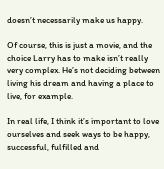doesn’t necessarily make us happy.

Of course, this is just a movie, and the choice Larry has to make isn’t really very complex. He’s not deciding between living his dream and having a place to live, for example.

In real life, I think it’s important to love ourselves and seek ways to be happy, successful, fulfilled and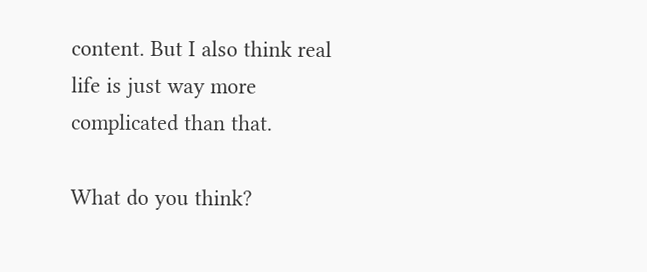content. But I also think real life is just way more complicated than that.

What do you think?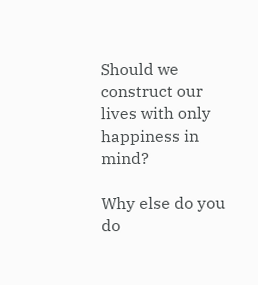Should we construct our lives with only happiness in mind?

Why else do you do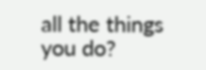all the things you do?